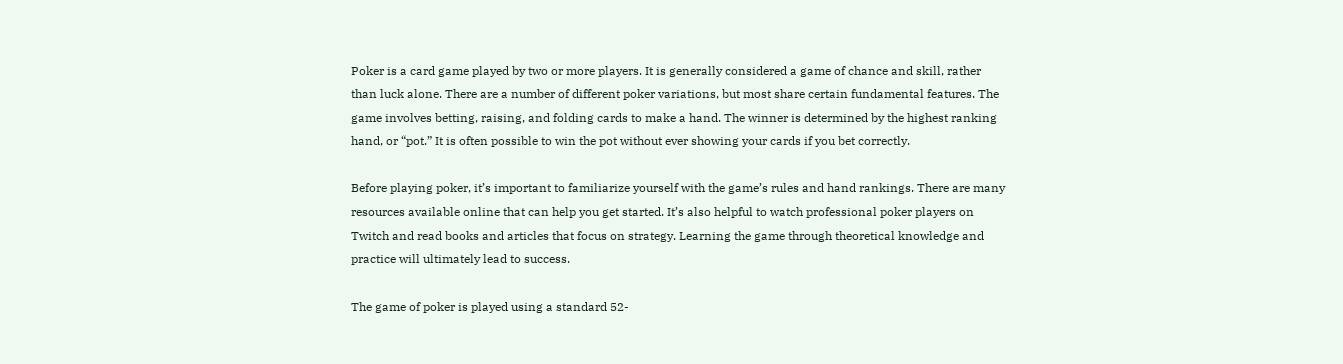Poker is a card game played by two or more players. It is generally considered a game of chance and skill, rather than luck alone. There are a number of different poker variations, but most share certain fundamental features. The game involves betting, raising, and folding cards to make a hand. The winner is determined by the highest ranking hand, or “pot.” It is often possible to win the pot without ever showing your cards if you bet correctly.

Before playing poker, it’s important to familiarize yourself with the game’s rules and hand rankings. There are many resources available online that can help you get started. It’s also helpful to watch professional poker players on Twitch and read books and articles that focus on strategy. Learning the game through theoretical knowledge and practice will ultimately lead to success.

The game of poker is played using a standard 52-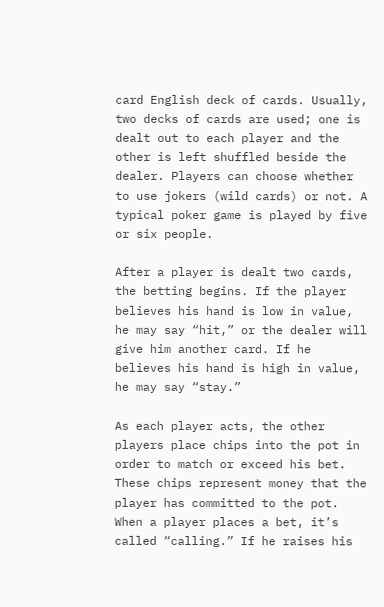card English deck of cards. Usually, two decks of cards are used; one is dealt out to each player and the other is left shuffled beside the dealer. Players can choose whether to use jokers (wild cards) or not. A typical poker game is played by five or six people.

After a player is dealt two cards, the betting begins. If the player believes his hand is low in value, he may say “hit,” or the dealer will give him another card. If he believes his hand is high in value, he may say “stay.”

As each player acts, the other players place chips into the pot in order to match or exceed his bet. These chips represent money that the player has committed to the pot. When a player places a bet, it’s called “calling.” If he raises his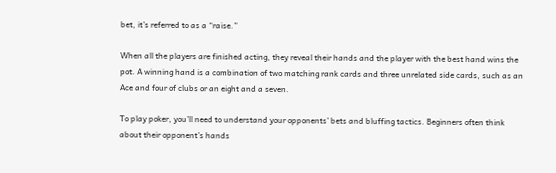bet, it’s referred to as a “raise.”

When all the players are finished acting, they reveal their hands and the player with the best hand wins the pot. A winning hand is a combination of two matching rank cards and three unrelated side cards, such as an Ace and four of clubs or an eight and a seven.

To play poker, you’ll need to understand your opponents’ bets and bluffing tactics. Beginners often think about their opponent’s hands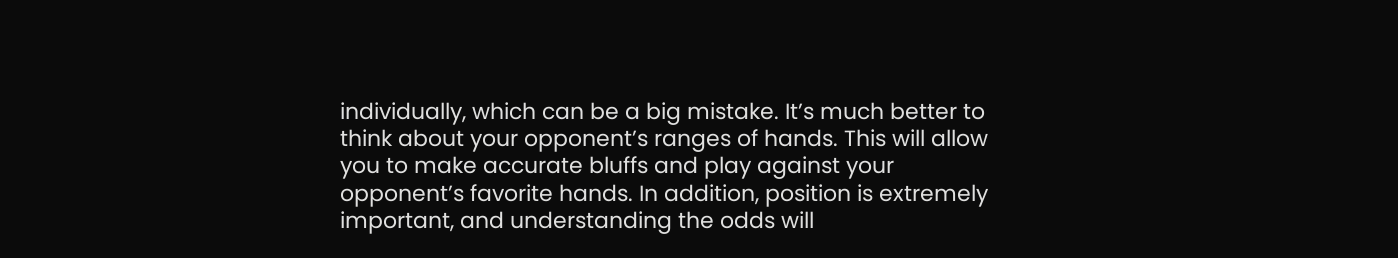individually, which can be a big mistake. It’s much better to think about your opponent’s ranges of hands. This will allow you to make accurate bluffs and play against your opponent’s favorite hands. In addition, position is extremely important, and understanding the odds will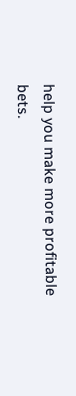help you make more profitable bets.